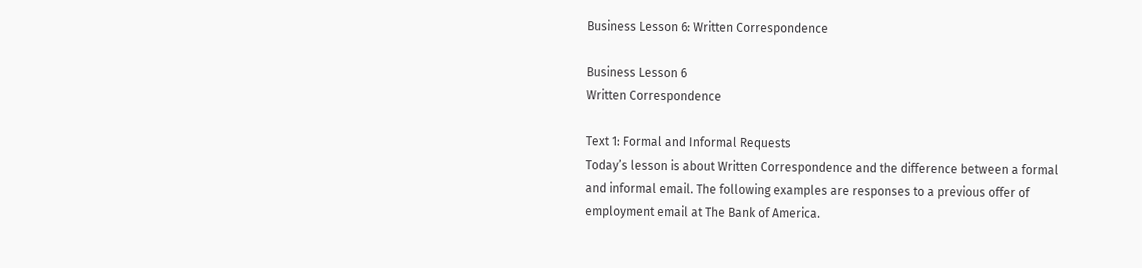Business Lesson 6: Written Correspondence

Business Lesson 6
Written Correspondence

Text 1: Formal and Informal Requests
Today’s lesson is about Written Correspondence and the difference between a formal and informal email. The following examples are responses to a previous offer of employment email at The Bank of America.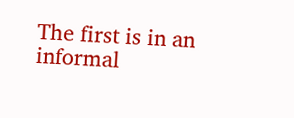The first is in an informal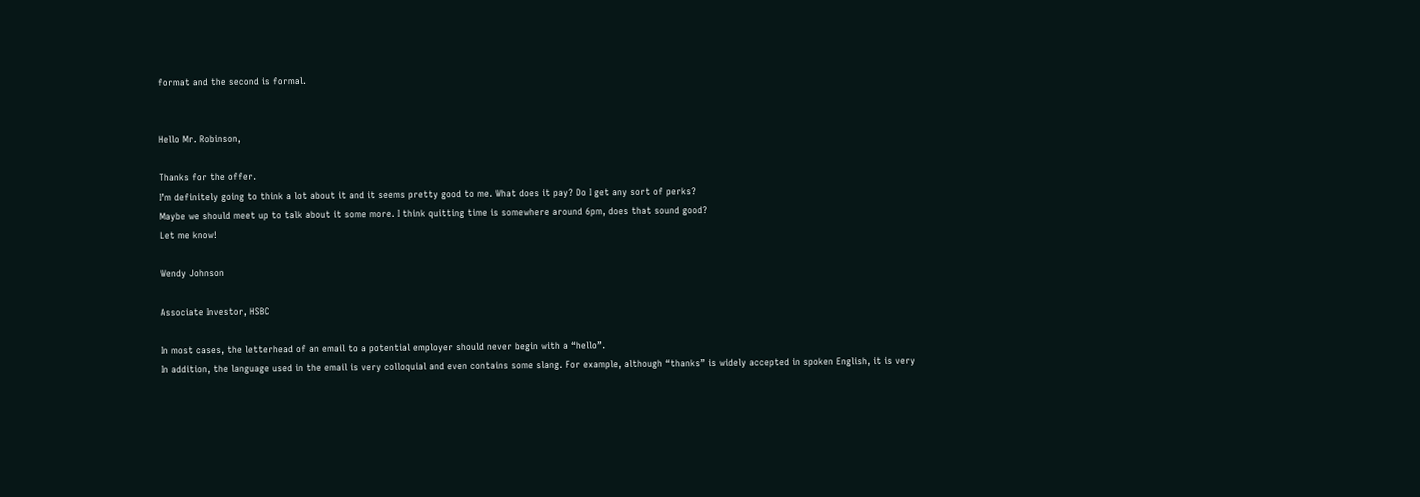format and the second is formal.


Hello Mr. Robinson,

Thanks for the offer.
I’m definitely going to think a lot about it and it seems pretty good to me. What does it pay? Do I get any sort of perks?
Maybe we should meet up to talk about it some more. I think quitting time is somewhere around 6pm, does that sound good?
Let me know!

Wendy Johnson

Associate Investor, HSBC

In most cases, the letterhead of an email to a potential employer should never begin with a “hello”.
In addition, the language used in the email is very colloquial and even contains some slang. For example, although “thanks” is widely accepted in spoken English, it is very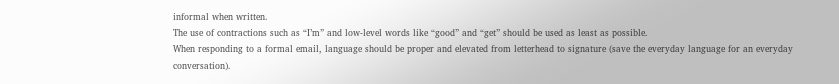informal when written.
The use of contractions such as “I’m” and low-level words like “good” and “get” should be used as least as possible.
When responding to a formal email, language should be proper and elevated from letterhead to signature (save the everyday language for an everyday conversation).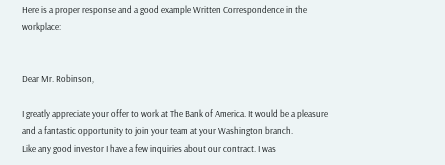Here is a proper response and a good example Written Correspondence in the workplace:


Dear Mr. Robinson,

I greatly appreciate your offer to work at The Bank of America. It would be a pleasure and a fantastic opportunity to join your team at your Washington branch.
Like any good investor I have a few inquiries about our contract. I was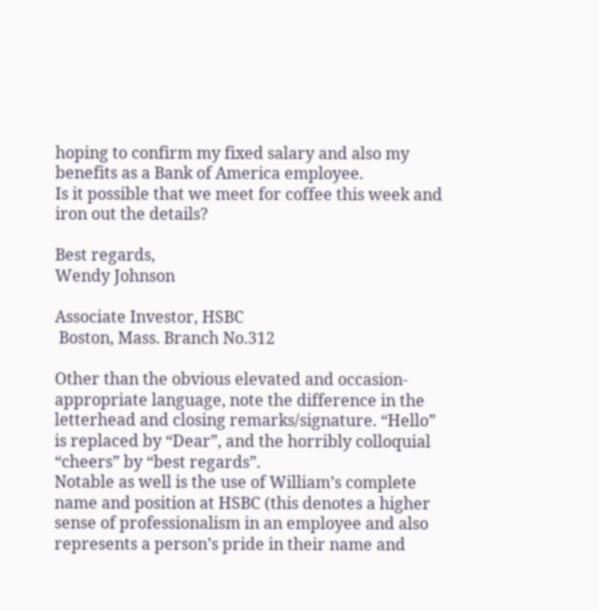hoping to confirm my fixed salary and also my benefits as a Bank of America employee.
Is it possible that we meet for coffee this week and iron out the details?

Best regards,
Wendy Johnson

Associate Investor, HSBC
 Boston, Mass. Branch No.312

Other than the obvious elevated and occasion-appropriate language, note the difference in the letterhead and closing remarks/signature. “Hello” is replaced by “Dear”, and the horribly colloquial “cheers” by “best regards”.
Notable as well is the use of William’s complete name and position at HSBC (this denotes a higher sense of professionalism in an employee and also represents a person’s pride in their name and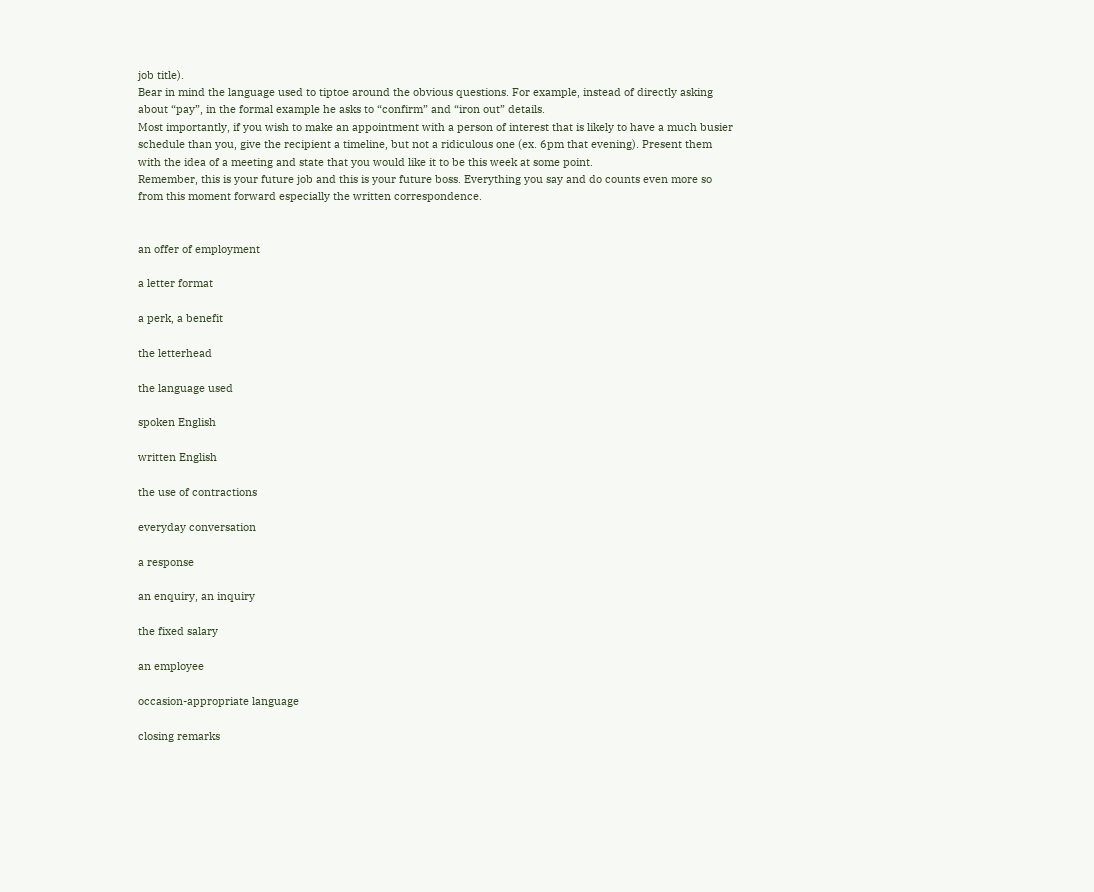job title).
Bear in mind the language used to tiptoe around the obvious questions. For example, instead of directly asking about “pay”, in the formal example he asks to “confirm” and “iron out” details.
Most importantly, if you wish to make an appointment with a person of interest that is likely to have a much busier schedule than you, give the recipient a timeline, but not a ridiculous one (ex. 6pm that evening). Present them with the idea of a meeting and state that you would like it to be this week at some point.
Remember, this is your future job and this is your future boss. Everything you say and do counts even more so from this moment forward especially the written correspondence.


an offer of employment

a letter format

a perk, a benefit

the letterhead

the language used

spoken English

written English

the use of contractions

everyday conversation

a response

an enquiry, an inquiry

the fixed salary

an employee

occasion-appropriate language

closing remarks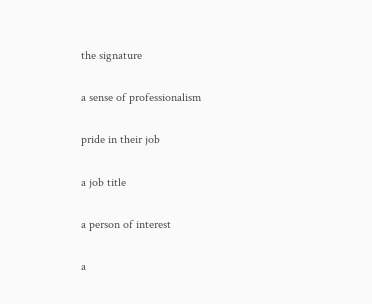the signature

a sense of professionalism

pride in their job

a job title

a person of interest

a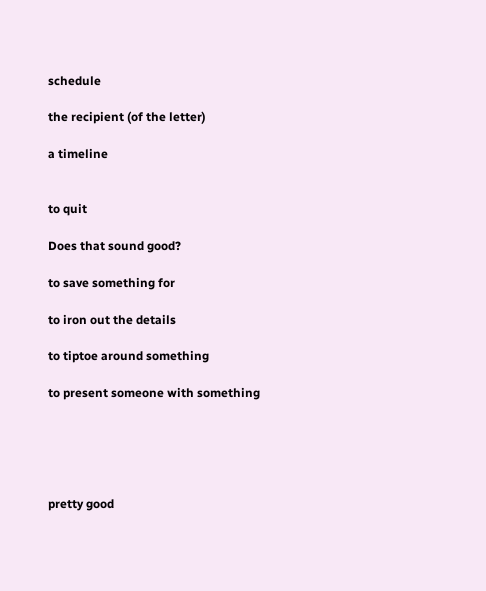schedule

the recipient (of the letter)

a timeline


to quit

Does that sound good?

to save something for

to iron out the details

to tiptoe around something

to present someone with something





pretty good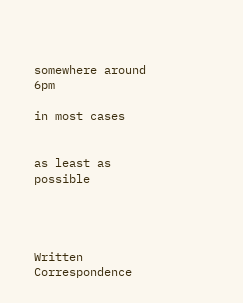somewhere around 6pm

in most cases


as least as possible




Written Correspondence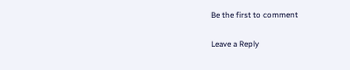Be the first to comment

Leave a Reply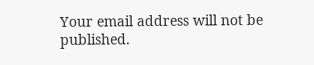Your email address will not be published.